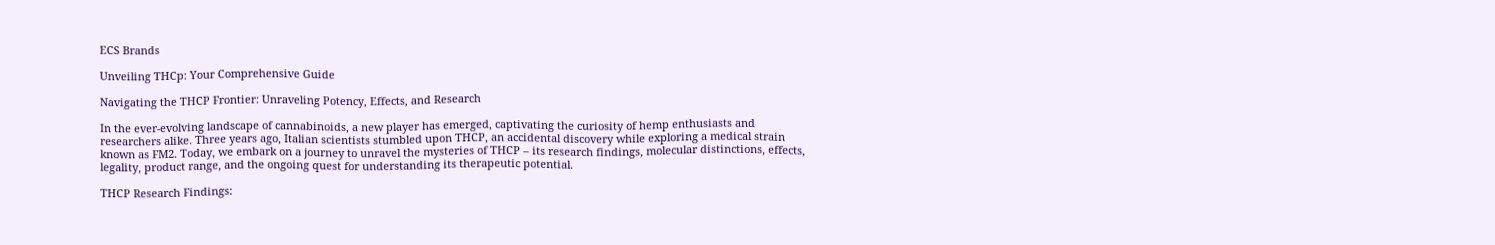ECS Brands

Unveiling THCp: Your Comprehensive Guide

Navigating the THCP Frontier: Unraveling Potency, Effects, and Research

In the ever-evolving landscape of cannabinoids, a new player has emerged, captivating the curiosity of hemp enthusiasts and researchers alike. Three years ago, Italian scientists stumbled upon THCP, an accidental discovery while exploring a medical strain known as FM2. Today, we embark on a journey to unravel the mysteries of THCP – its research findings, molecular distinctions, effects, legality, product range, and the ongoing quest for understanding its therapeutic potential.

THCP Research Findings: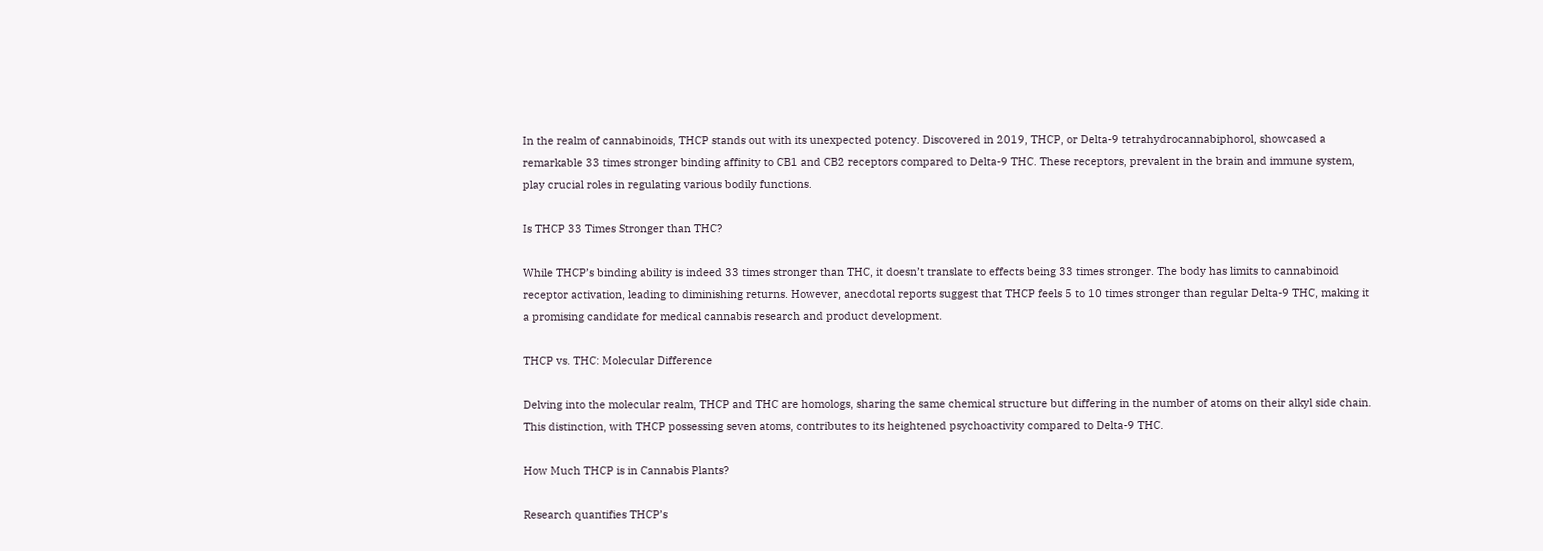In the realm of cannabinoids, THCP stands out with its unexpected potency. Discovered in 2019, THCP, or Delta-9 tetrahydrocannabiphorol, showcased a remarkable 33 times stronger binding affinity to CB1 and CB2 receptors compared to Delta-9 THC. These receptors, prevalent in the brain and immune system, play crucial roles in regulating various bodily functions.

Is THCP 33 Times Stronger than THC?

While THCP’s binding ability is indeed 33 times stronger than THC, it doesn’t translate to effects being 33 times stronger. The body has limits to cannabinoid receptor activation, leading to diminishing returns. However, anecdotal reports suggest that THCP feels 5 to 10 times stronger than regular Delta-9 THC, making it a promising candidate for medical cannabis research and product development.

THCP vs. THC: Molecular Difference

Delving into the molecular realm, THCP and THC are homologs, sharing the same chemical structure but differing in the number of atoms on their alkyl side chain. This distinction, with THCP possessing seven atoms, contributes to its heightened psychoactivity compared to Delta-9 THC.

How Much THCP is in Cannabis Plants?

Research quantifies THCP’s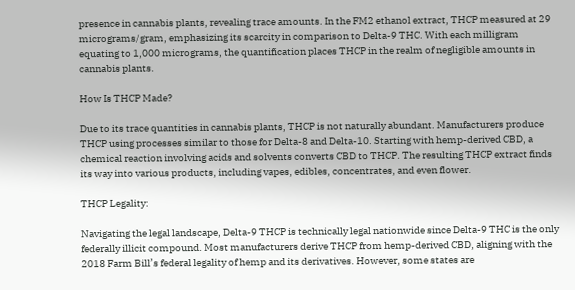presence in cannabis plants, revealing trace amounts. In the FM2 ethanol extract, THCP measured at 29 micrograms/gram, emphasizing its scarcity in comparison to Delta-9 THC. With each milligram equating to 1,000 micrograms, the quantification places THCP in the realm of negligible amounts in cannabis plants.

How Is THCP Made?

Due to its trace quantities in cannabis plants, THCP is not naturally abundant. Manufacturers produce THCP using processes similar to those for Delta-8 and Delta-10. Starting with hemp-derived CBD, a chemical reaction involving acids and solvents converts CBD to THCP. The resulting THCP extract finds its way into various products, including vapes, edibles, concentrates, and even flower.

THCP Legality:

Navigating the legal landscape, Delta-9 THCP is technically legal nationwide since Delta-9 THC is the only federally illicit compound. Most manufacturers derive THCP from hemp-derived CBD, aligning with the 2018 Farm Bill’s federal legality of hemp and its derivatives. However, some states are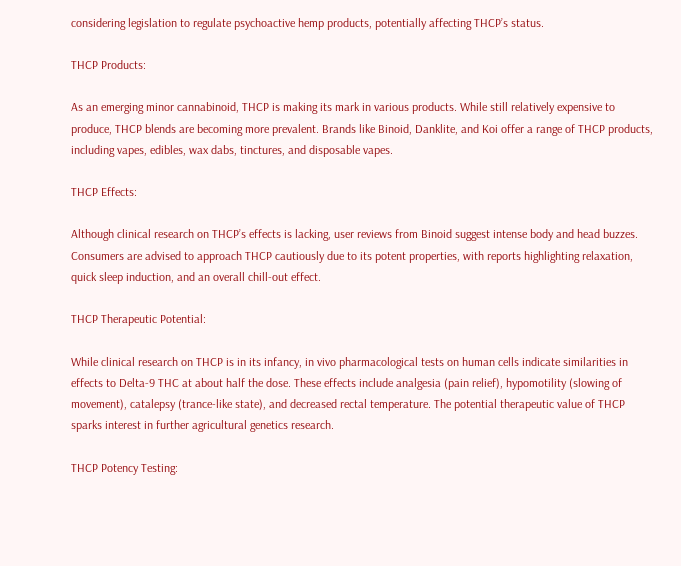considering legislation to regulate psychoactive hemp products, potentially affecting THCP’s status.

THCP Products:

As an emerging minor cannabinoid, THCP is making its mark in various products. While still relatively expensive to produce, THCP blends are becoming more prevalent. Brands like Binoid, Danklite, and Koi offer a range of THCP products, including vapes, edibles, wax dabs, tinctures, and disposable vapes.

THCP Effects:

Although clinical research on THCP’s effects is lacking, user reviews from Binoid suggest intense body and head buzzes. Consumers are advised to approach THCP cautiously due to its potent properties, with reports highlighting relaxation, quick sleep induction, and an overall chill-out effect.

THCP Therapeutic Potential:

While clinical research on THCP is in its infancy, in vivo pharmacological tests on human cells indicate similarities in effects to Delta-9 THC at about half the dose. These effects include analgesia (pain relief), hypomotility (slowing of movement), catalepsy (trance-like state), and decreased rectal temperature. The potential therapeutic value of THCP sparks interest in further agricultural genetics research.

THCP Potency Testing: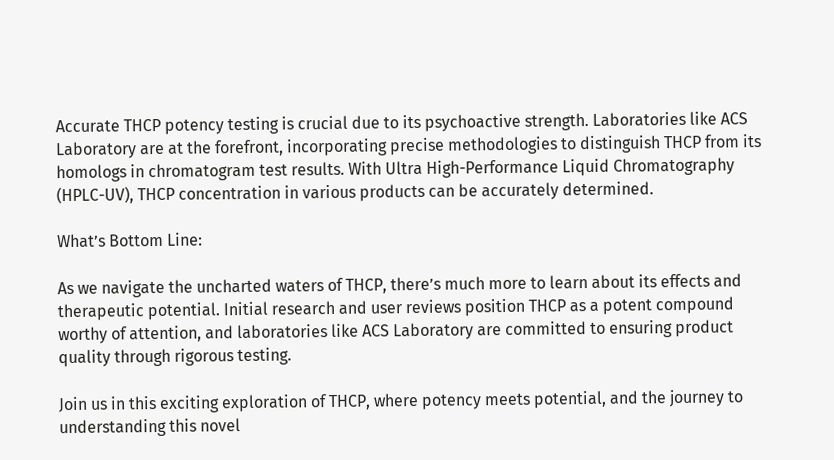Accurate THCP potency testing is crucial due to its psychoactive strength. Laboratories like ACS Laboratory are at the forefront, incorporating precise methodologies to distinguish THCP from its homologs in chromatogram test results. With Ultra High-Performance Liquid Chromatography (HPLC-UV), THCP concentration in various products can be accurately determined.

What’s Bottom Line:

As we navigate the uncharted waters of THCP, there’s much more to learn about its effects and therapeutic potential. Initial research and user reviews position THCP as a potent compound worthy of attention, and laboratories like ACS Laboratory are committed to ensuring product quality through rigorous testing.

Join us in this exciting exploration of THCP, where potency meets potential, and the journey to understanding this novel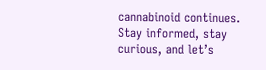cannabinoid continues. Stay informed, stay curious, and let’s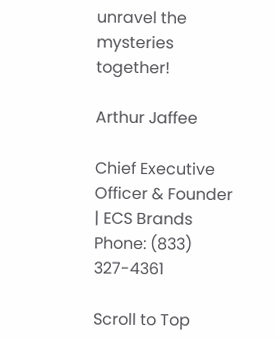unravel the mysteries together!

Arthur Jaffee

Chief Executive Officer & Founder | ECS Brands
Phone: (833) 327-4361

Scroll to Top